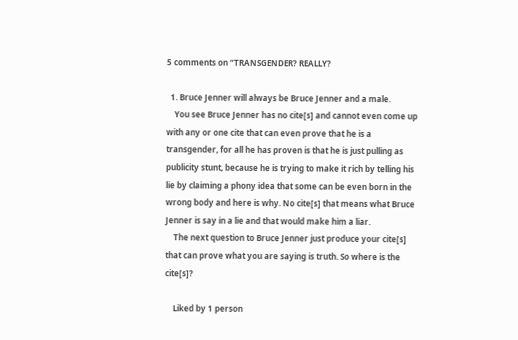5 comments on “TRANSGENDER? REALLY?

  1. Bruce Jenner will always be Bruce Jenner and a male.
    You see Bruce Jenner has no cite[s] and cannot even come up with any or one cite that can even prove that he is a transgender, for all he has proven is that he is just pulling as publicity stunt, because he is trying to make it rich by telling his lie by claiming a phony idea that some can be even born in the wrong body and here is why. No cite[s] that means what Bruce Jenner is say in a lie and that would make him a liar.
    The next question to Bruce Jenner just produce your cite[s] that can prove what you are saying is truth. So where is the cite[s]?

    Liked by 1 person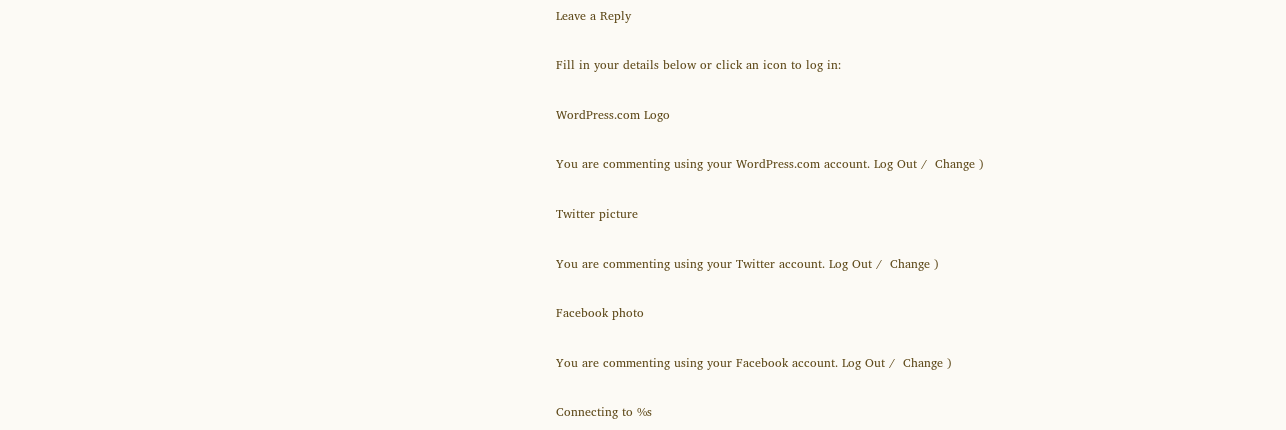Leave a Reply

Fill in your details below or click an icon to log in:

WordPress.com Logo

You are commenting using your WordPress.com account. Log Out /  Change )

Twitter picture

You are commenting using your Twitter account. Log Out /  Change )

Facebook photo

You are commenting using your Facebook account. Log Out /  Change )

Connecting to %s